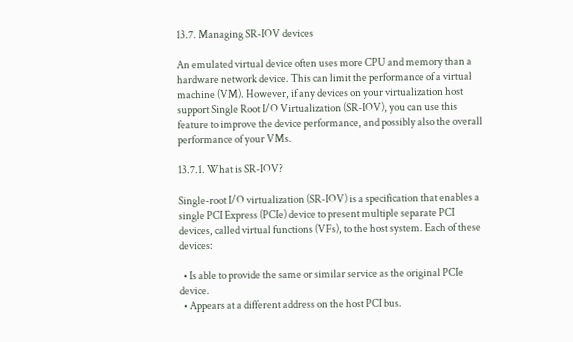13.7. Managing SR-IOV devices

An emulated virtual device often uses more CPU and memory than a hardware network device. This can limit the performance of a virtual machine (VM). However, if any devices on your virtualization host support Single Root I/O Virtualization (SR-IOV), you can use this feature to improve the device performance, and possibly also the overall performance of your VMs.

13.7.1. What is SR-IOV?

Single-root I/O virtualization (SR-IOV) is a specification that enables a single PCI Express (PCIe) device to present multiple separate PCI devices, called virtual functions (VFs), to the host system. Each of these devices:

  • Is able to provide the same or similar service as the original PCIe device.
  • Appears at a different address on the host PCI bus.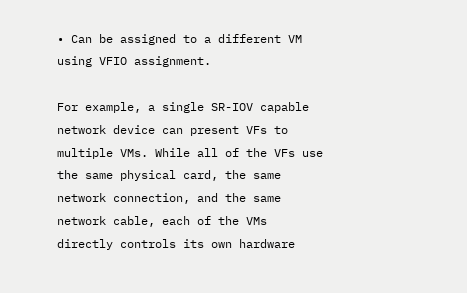• Can be assigned to a different VM using VFIO assignment.

For example, a single SR-IOV capable network device can present VFs to multiple VMs. While all of the VFs use the same physical card, the same network connection, and the same network cable, each of the VMs directly controls its own hardware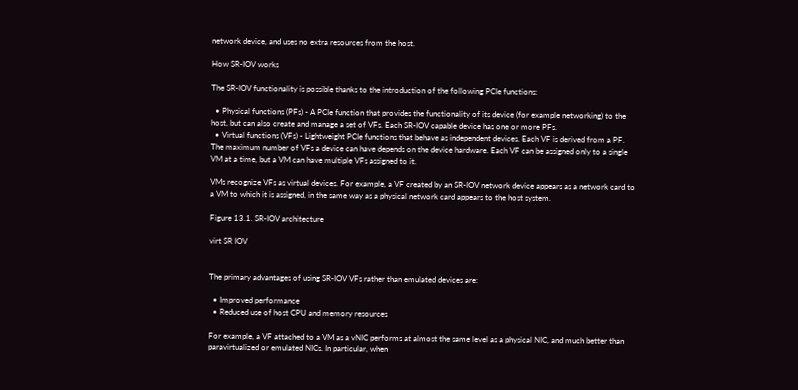network device, and uses no extra resources from the host.

How SR-IOV works

The SR-IOV functionality is possible thanks to the introduction of the following PCIe functions:

  • Physical functions (PFs) - A PCIe function that provides the functionality of its device (for example networking) to the host, but can also create and manage a set of VFs. Each SR-IOV capable device has one or more PFs.
  • Virtual functions (VFs) - Lightweight PCIe functions that behave as independent devices. Each VF is derived from a PF. The maximum number of VFs a device can have depends on the device hardware. Each VF can be assigned only to a single VM at a time, but a VM can have multiple VFs assigned to it.

VMs recognize VFs as virtual devices. For example, a VF created by an SR-IOV network device appears as a network card to a VM to which it is assigned, in the same way as a physical network card appears to the host system.

Figure 13.1. SR-IOV architecture

virt SR IOV


The primary advantages of using SR-IOV VFs rather than emulated devices are:

  • Improved performance
  • Reduced use of host CPU and memory resources

For example, a VF attached to a VM as a vNIC performs at almost the same level as a physical NIC, and much better than paravirtualized or emulated NICs. In particular, when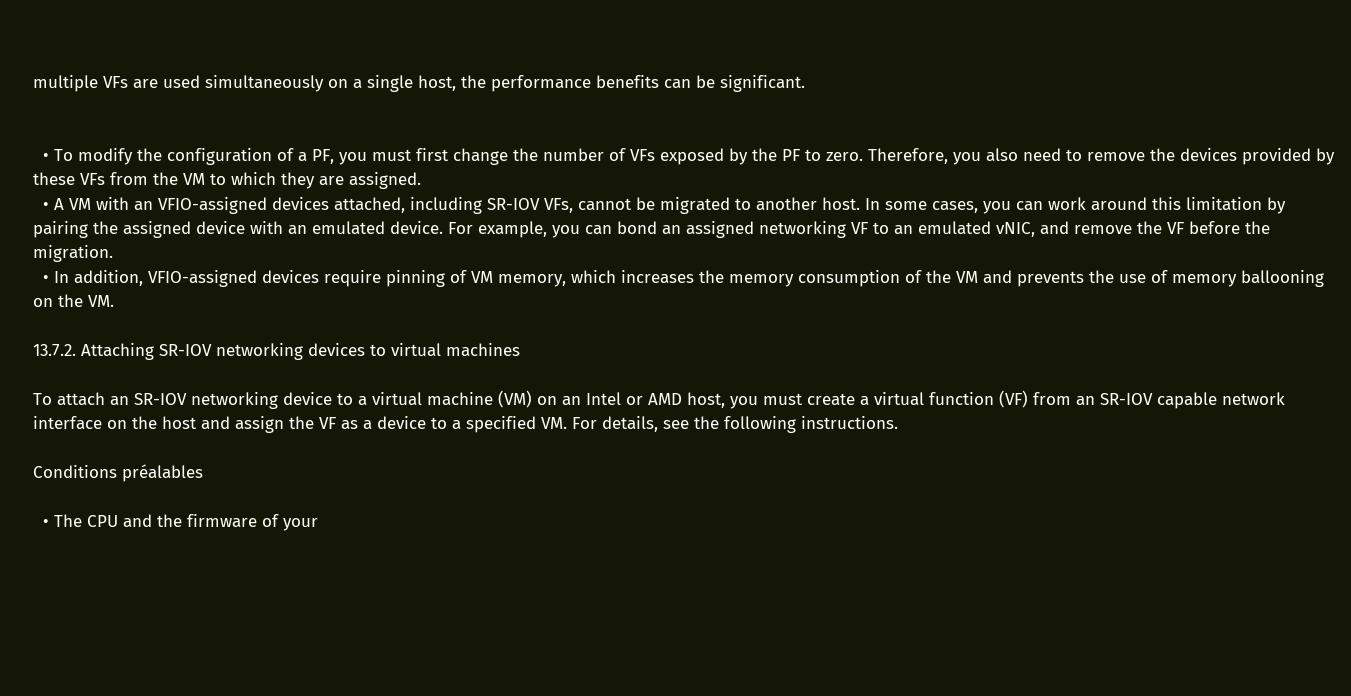multiple VFs are used simultaneously on a single host, the performance benefits can be significant.


  • To modify the configuration of a PF, you must first change the number of VFs exposed by the PF to zero. Therefore, you also need to remove the devices provided by these VFs from the VM to which they are assigned.
  • A VM with an VFIO-assigned devices attached, including SR-IOV VFs, cannot be migrated to another host. In some cases, you can work around this limitation by pairing the assigned device with an emulated device. For example, you can bond an assigned networking VF to an emulated vNIC, and remove the VF before the migration.
  • In addition, VFIO-assigned devices require pinning of VM memory, which increases the memory consumption of the VM and prevents the use of memory ballooning on the VM.

13.7.2. Attaching SR-IOV networking devices to virtual machines

To attach an SR-IOV networking device to a virtual machine (VM) on an Intel or AMD host, you must create a virtual function (VF) from an SR-IOV capable network interface on the host and assign the VF as a device to a specified VM. For details, see the following instructions.

Conditions préalables

  • The CPU and the firmware of your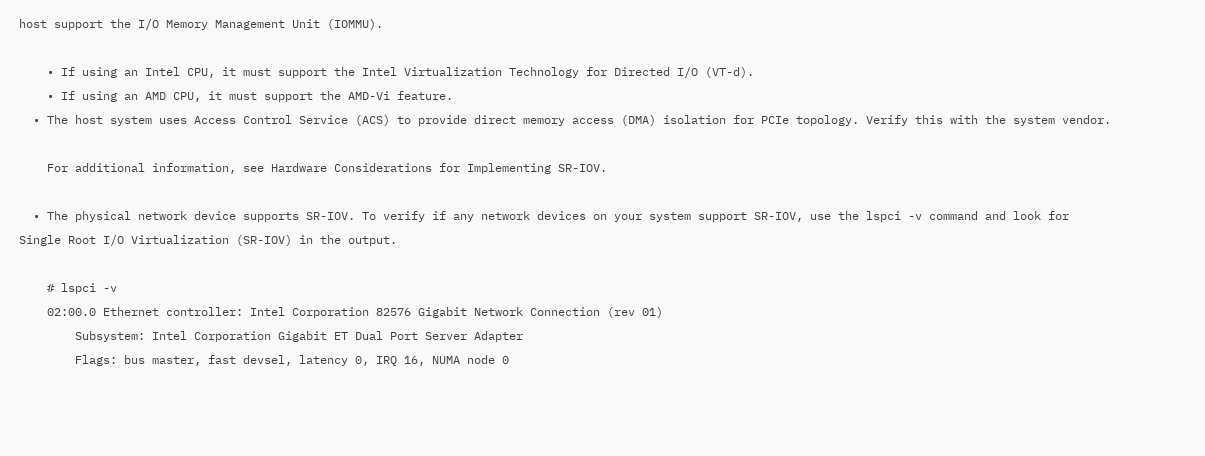host support the I/O Memory Management Unit (IOMMU).

    • If using an Intel CPU, it must support the Intel Virtualization Technology for Directed I/O (VT-d).
    • If using an AMD CPU, it must support the AMD-Vi feature.
  • The host system uses Access Control Service (ACS) to provide direct memory access (DMA) isolation for PCIe topology. Verify this with the system vendor.

    For additional information, see Hardware Considerations for Implementing SR-IOV.

  • The physical network device supports SR-IOV. To verify if any network devices on your system support SR-IOV, use the lspci -v command and look for Single Root I/O Virtualization (SR-IOV) in the output.

    # lspci -v
    02:00.0 Ethernet controller: Intel Corporation 82576 Gigabit Network Connection (rev 01)
        Subsystem: Intel Corporation Gigabit ET Dual Port Server Adapter
        Flags: bus master, fast devsel, latency 0, IRQ 16, NUMA node 0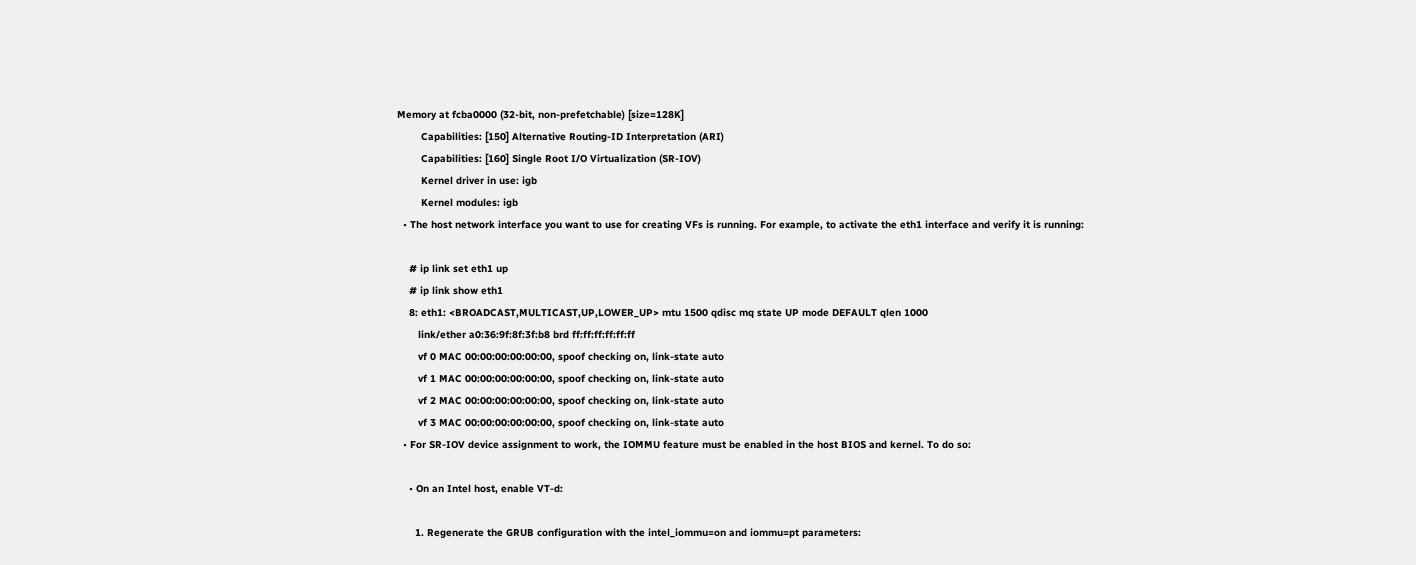Memory at fcba0000 (32-bit, non-prefetchable) [size=128K]
        Capabilities: [150] Alternative Routing-ID Interpretation (ARI)
        Capabilities: [160] Single Root I/O Virtualization (SR-IOV)
        Kernel driver in use: igb
        Kernel modules: igb
  • The host network interface you want to use for creating VFs is running. For example, to activate the eth1 interface and verify it is running:

    # ip link set eth1 up
    # ip link show eth1
    8: eth1: <BROADCAST,MULTICAST,UP,LOWER_UP> mtu 1500 qdisc mq state UP mode DEFAULT qlen 1000
       link/ether a0:36:9f:8f:3f:b8 brd ff:ff:ff:ff:ff:ff
       vf 0 MAC 00:00:00:00:00:00, spoof checking on, link-state auto
       vf 1 MAC 00:00:00:00:00:00, spoof checking on, link-state auto
       vf 2 MAC 00:00:00:00:00:00, spoof checking on, link-state auto
       vf 3 MAC 00:00:00:00:00:00, spoof checking on, link-state auto
  • For SR-IOV device assignment to work, the IOMMU feature must be enabled in the host BIOS and kernel. To do so:

    • On an Intel host, enable VT-d:

      1. Regenerate the GRUB configuration with the intel_iommu=on and iommu=pt parameters: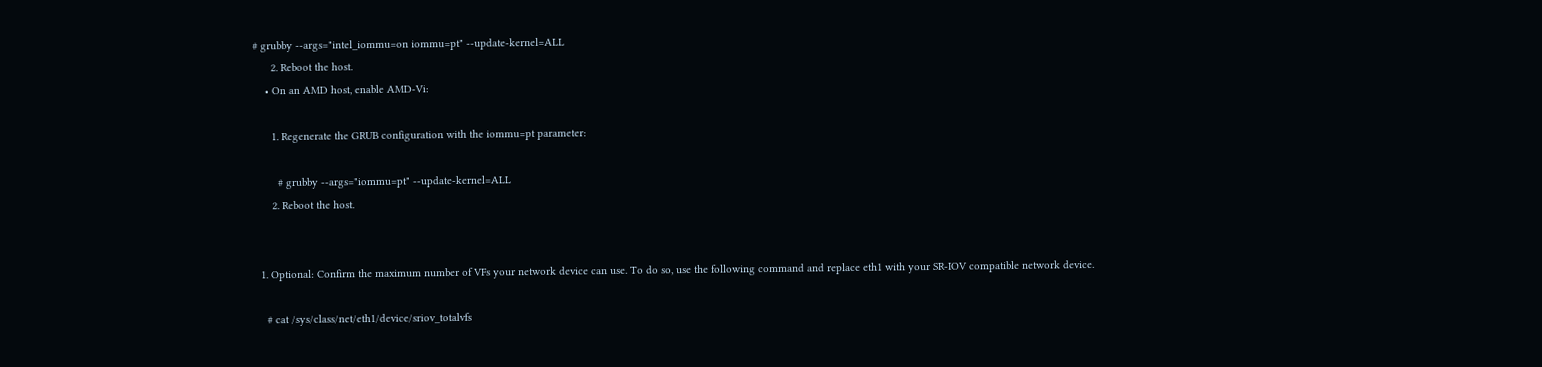# grubby --args="intel_iommu=on iommu=pt" --update-kernel=ALL
      2. Reboot the host.
    • On an AMD host, enable AMD-Vi:

      1. Regenerate the GRUB configuration with the iommu=pt parameter:

        # grubby --args="iommu=pt" --update-kernel=ALL
      2. Reboot the host.


  1. Optional: Confirm the maximum number of VFs your network device can use. To do so, use the following command and replace eth1 with your SR-IOV compatible network device.

    # cat /sys/class/net/eth1/device/sriov_totalvfs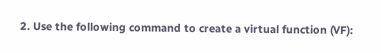2. Use the following command to create a virtual function (VF):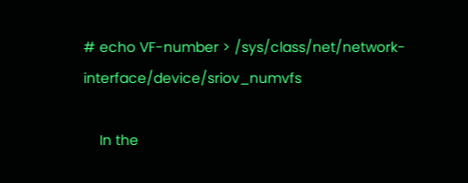# echo VF-number > /sys/class/net/network-interface/device/sriov_numvfs

    In the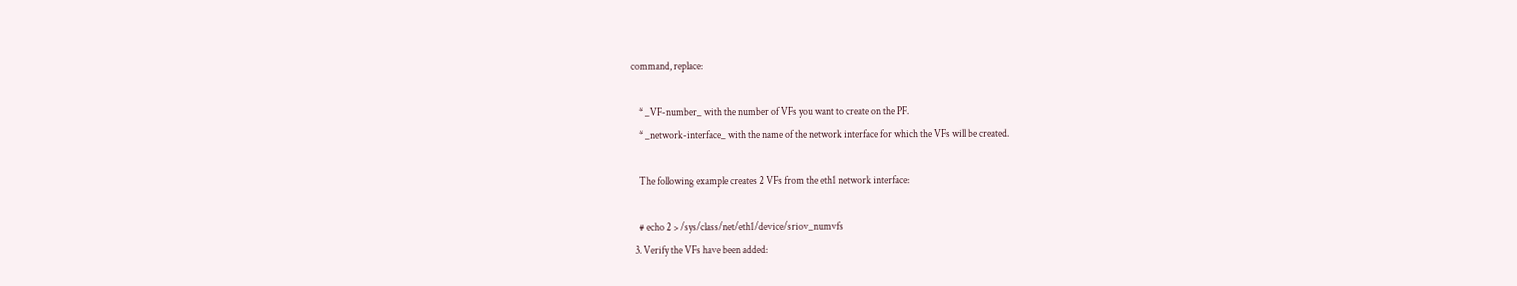command, replace:

    * _VF-number_ with the number of VFs you want to create on the PF.
    * _network-interface_ with the name of the network interface for which the VFs will be created.

    The following example creates 2 VFs from the eth1 network interface:

    # echo 2 > /sys/class/net/eth1/device/sriov_numvfs
  3. Verify the VFs have been added: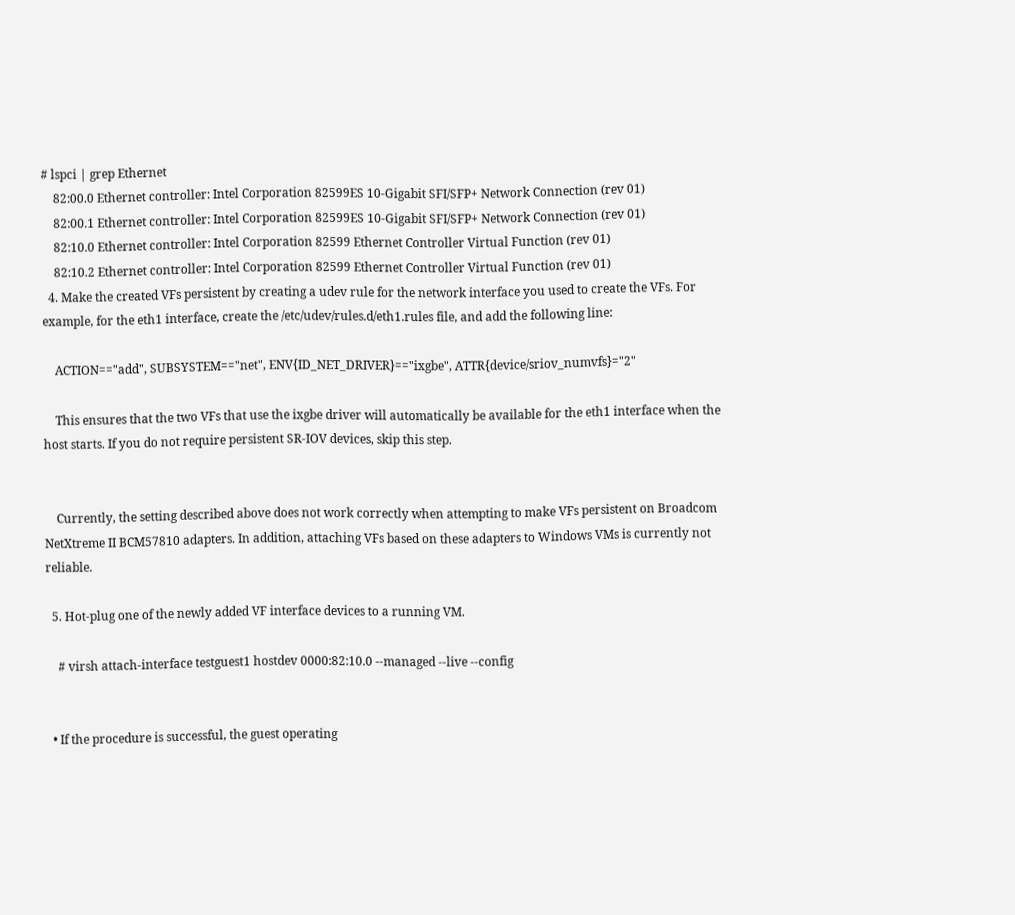# lspci | grep Ethernet
    82:00.0 Ethernet controller: Intel Corporation 82599ES 10-Gigabit SFI/SFP+ Network Connection (rev 01)
    82:00.1 Ethernet controller: Intel Corporation 82599ES 10-Gigabit SFI/SFP+ Network Connection (rev 01)
    82:10.0 Ethernet controller: Intel Corporation 82599 Ethernet Controller Virtual Function (rev 01)
    82:10.2 Ethernet controller: Intel Corporation 82599 Ethernet Controller Virtual Function (rev 01)
  4. Make the created VFs persistent by creating a udev rule for the network interface you used to create the VFs. For example, for the eth1 interface, create the /etc/udev/rules.d/eth1.rules file, and add the following line:

    ACTION=="add", SUBSYSTEM=="net", ENV{ID_NET_DRIVER}=="ixgbe", ATTR{device/sriov_numvfs}="2"

    This ensures that the two VFs that use the ixgbe driver will automatically be available for the eth1 interface when the host starts. If you do not require persistent SR-IOV devices, skip this step.


    Currently, the setting described above does not work correctly when attempting to make VFs persistent on Broadcom NetXtreme II BCM57810 adapters. In addition, attaching VFs based on these adapters to Windows VMs is currently not reliable.

  5. Hot-plug one of the newly added VF interface devices to a running VM.

    # virsh attach-interface testguest1 hostdev 0000:82:10.0 --managed --live --config


  • If the procedure is successful, the guest operating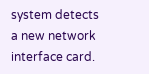system detects a new network interface card.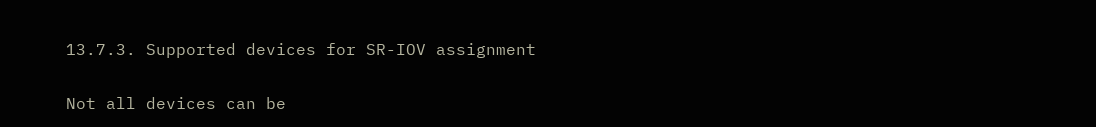13.7.3. Supported devices for SR-IOV assignment

Not all devices can be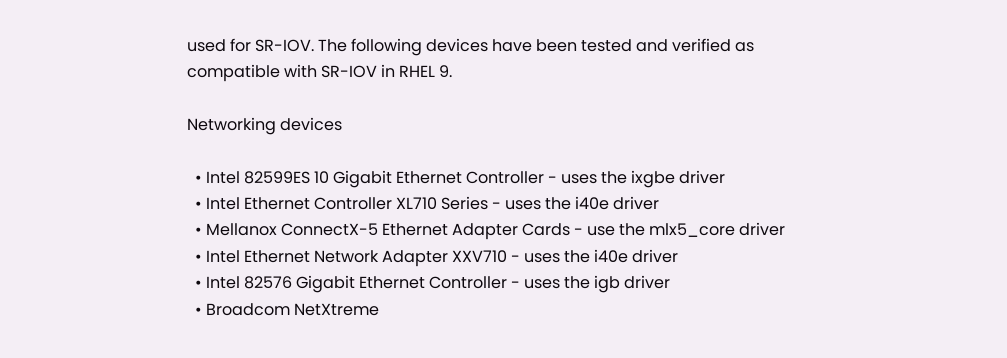used for SR-IOV. The following devices have been tested and verified as compatible with SR-IOV in RHEL 9.

Networking devices

  • Intel 82599ES 10 Gigabit Ethernet Controller - uses the ixgbe driver
  • Intel Ethernet Controller XL710 Series - uses the i40e driver
  • Mellanox ConnectX-5 Ethernet Adapter Cards - use the mlx5_core driver
  • Intel Ethernet Network Adapter XXV710 - uses the i40e driver
  • Intel 82576 Gigabit Ethernet Controller - uses the igb driver
  • Broadcom NetXtreme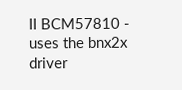II BCM57810 - uses the bnx2x driver